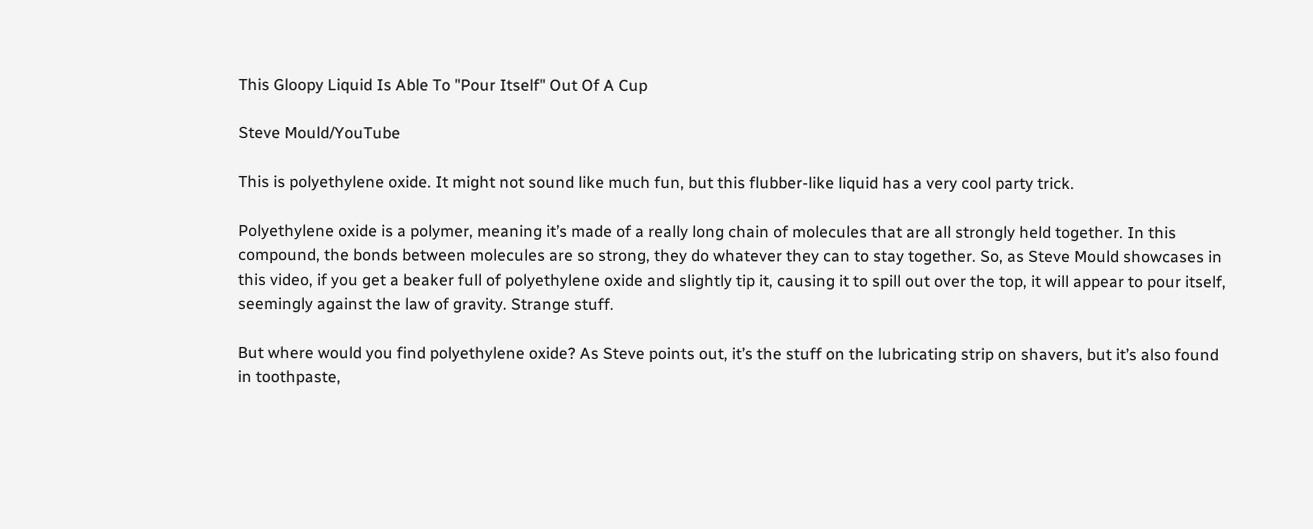This Gloopy Liquid Is Able To "Pour Itself" Out Of A Cup

Steve Mould/YouTube

This is polyethylene oxide. It might not sound like much fun, but this flubber-like liquid has a very cool party trick.

Polyethylene oxide is a polymer, meaning it’s made of a really long chain of molecules that are all strongly held together. In this compound, the bonds between molecules are so strong, they do whatever they can to stay together. So, as Steve Mould showcases in this video, if you get a beaker full of polyethylene oxide and slightly tip it, causing it to spill out over the top, it will appear to pour itself, seemingly against the law of gravity. Strange stuff.

But where would you find polyethylene oxide? As Steve points out, it’s the stuff on the lubricating strip on shavers, but it’s also found in toothpaste,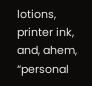lotions, printer ink, and, ahem, “personal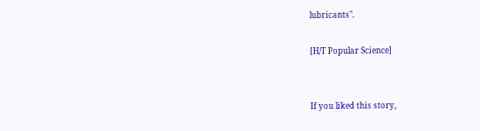lubricants".

[H/T Popular Science]


If you liked this story,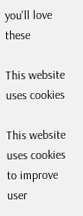you'll love these

This website uses cookies

This website uses cookies to improve user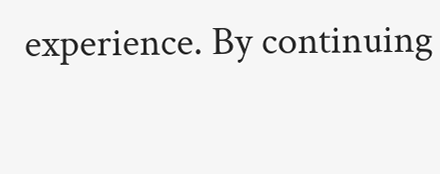experience. By continuing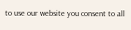to use our website you consent to all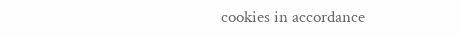cookies in accordance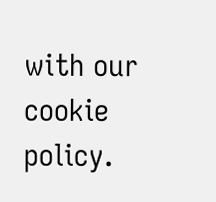with our cookie policy.